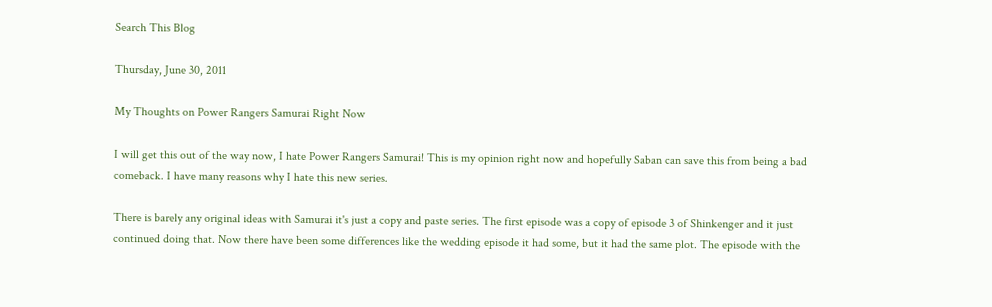Search This Blog

Thursday, June 30, 2011

My Thoughts on Power Rangers Samurai Right Now

I will get this out of the way now, I hate Power Rangers Samurai! This is my opinion right now and hopefully Saban can save this from being a bad comeback. I have many reasons why I hate this new series.

There is barely any original ideas with Samurai it's just a copy and paste series. The first episode was a copy of episode 3 of Shinkenger and it just continued doing that. Now there have been some differences like the wedding episode it had some, but it had the same plot. The episode with the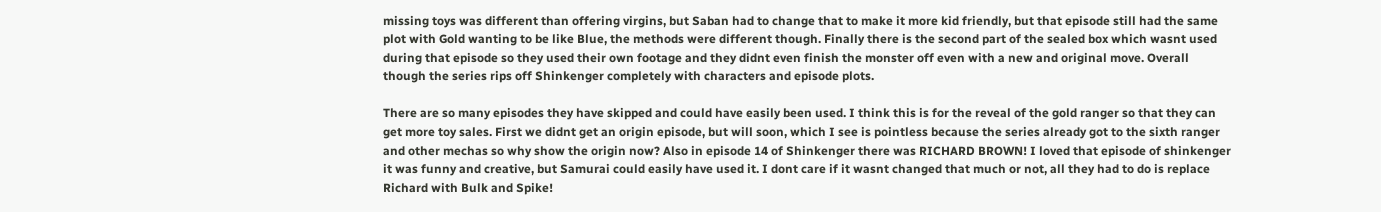missing toys was different than offering virgins, but Saban had to change that to make it more kid friendly, but that episode still had the same plot with Gold wanting to be like Blue, the methods were different though. Finally there is the second part of the sealed box which wasnt used during that episode so they used their own footage and they didnt even finish the monster off even with a new and original move. Overall though the series rips off Shinkenger completely with characters and episode plots.

There are so many episodes they have skipped and could have easily been used. I think this is for the reveal of the gold ranger so that they can get more toy sales. First we didnt get an origin episode, but will soon, which I see is pointless because the series already got to the sixth ranger and other mechas so why show the origin now? Also in episode 14 of Shinkenger there was RICHARD BROWN! I loved that episode of shinkenger it was funny and creative, but Samurai could easily have used it. I dont care if it wasnt changed that much or not, all they had to do is replace Richard with Bulk and Spike!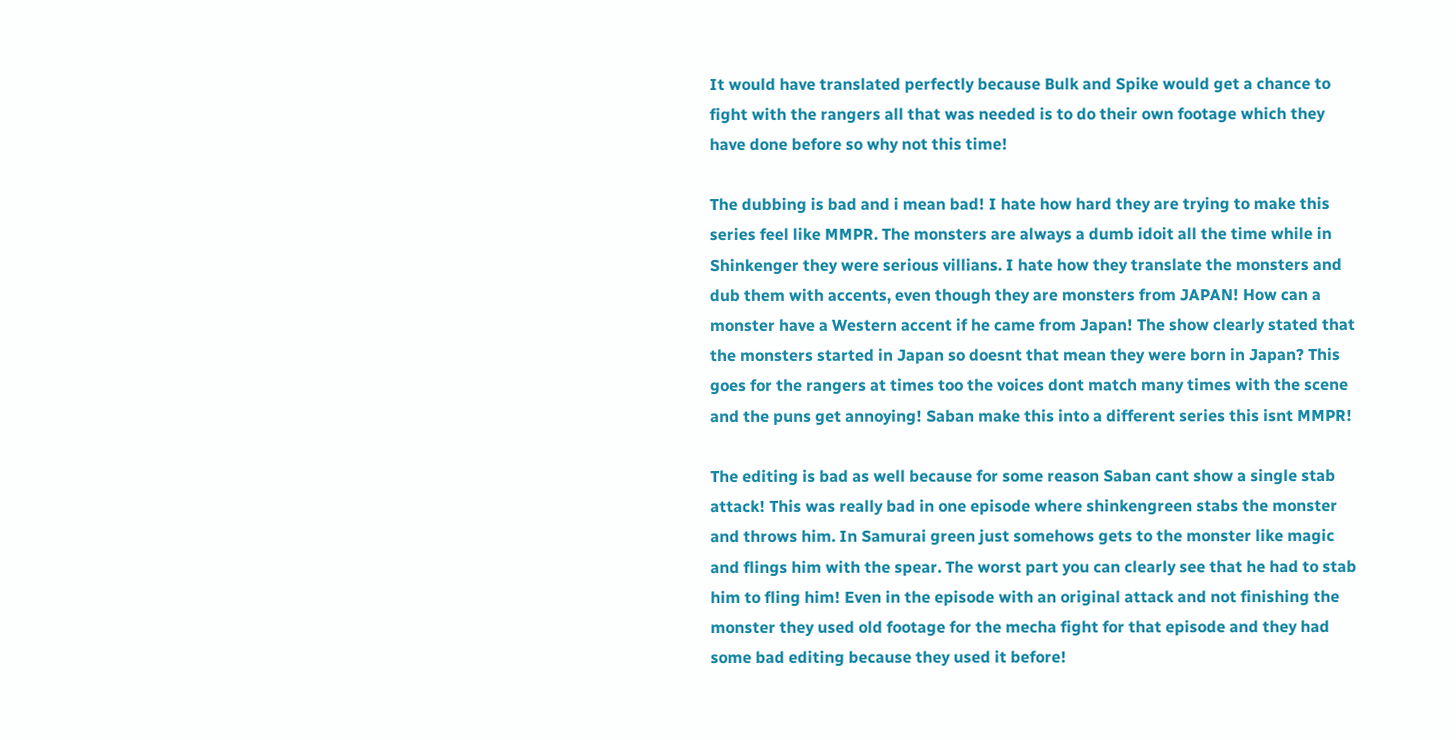It would have translated perfectly because Bulk and Spike would get a chance to fight with the rangers all that was needed is to do their own footage which they have done before so why not this time!

The dubbing is bad and i mean bad! I hate how hard they are trying to make this series feel like MMPR. The monsters are always a dumb idoit all the time while in Shinkenger they were serious villians. I hate how they translate the monsters and dub them with accents, even though they are monsters from JAPAN! How can a monster have a Western accent if he came from Japan! The show clearly stated that the monsters started in Japan so doesnt that mean they were born in Japan? This goes for the rangers at times too the voices dont match many times with the scene and the puns get annoying! Saban make this into a different series this isnt MMPR!

The editing is bad as well because for some reason Saban cant show a single stab attack! This was really bad in one episode where shinkengreen stabs the monster and throws him. In Samurai green just somehows gets to the monster like magic and flings him with the spear. The worst part you can clearly see that he had to stab him to fling him! Even in the episode with an original attack and not finishing the monster they used old footage for the mecha fight for that episode and they had some bad editing because they used it before!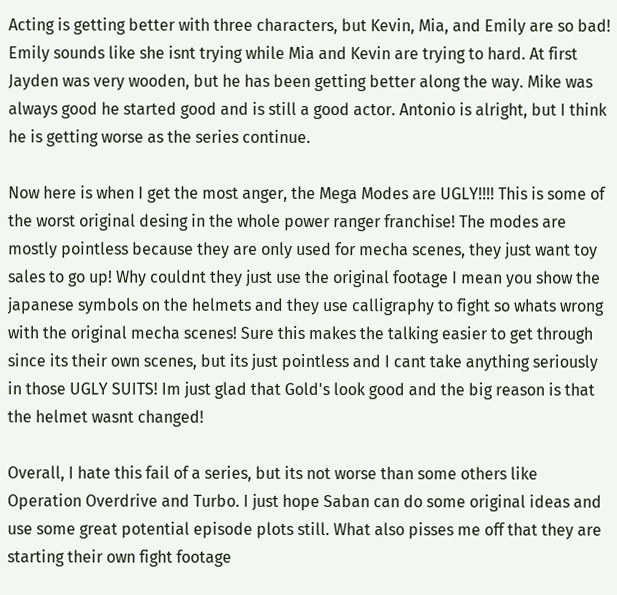Acting is getting better with three characters, but Kevin, Mia, and Emily are so bad! Emily sounds like she isnt trying while Mia and Kevin are trying to hard. At first Jayden was very wooden, but he has been getting better along the way. Mike was always good he started good and is still a good actor. Antonio is alright, but I think he is getting worse as the series continue.

Now here is when I get the most anger, the Mega Modes are UGLY!!!! This is some of the worst original desing in the whole power ranger franchise! The modes are mostly pointless because they are only used for mecha scenes, they just want toy sales to go up! Why couldnt they just use the original footage I mean you show the japanese symbols on the helmets and they use calligraphy to fight so whats wrong with the original mecha scenes! Sure this makes the talking easier to get through since its their own scenes, but its just pointless and I cant take anything seriously in those UGLY SUITS! Im just glad that Gold's look good and the big reason is that the helmet wasnt changed!

Overall, I hate this fail of a series, but its not worse than some others like Operation Overdrive and Turbo. I just hope Saban can do some original ideas and use some great potential episode plots still. What also pisses me off that they are starting their own fight footage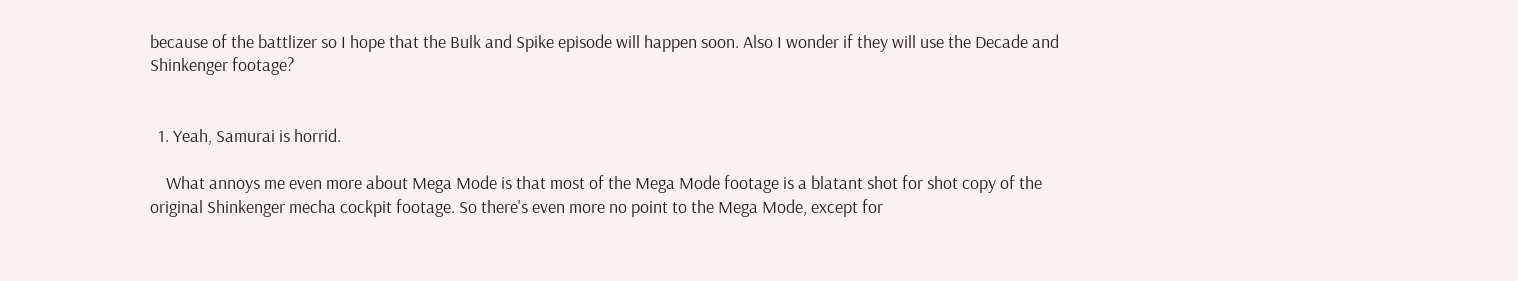because of the battlizer so I hope that the Bulk and Spike episode will happen soon. Also I wonder if they will use the Decade and Shinkenger footage?


  1. Yeah, Samurai is horrid.

    What annoys me even more about Mega Mode is that most of the Mega Mode footage is a blatant shot for shot copy of the original Shinkenger mecha cockpit footage. So there's even more no point to the Mega Mode, except for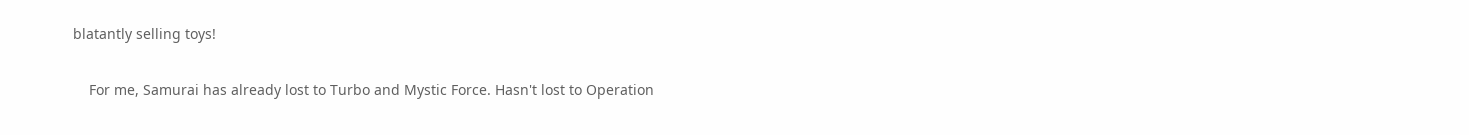blatantly selling toys!

    For me, Samurai has already lost to Turbo and Mystic Force. Hasn't lost to Operation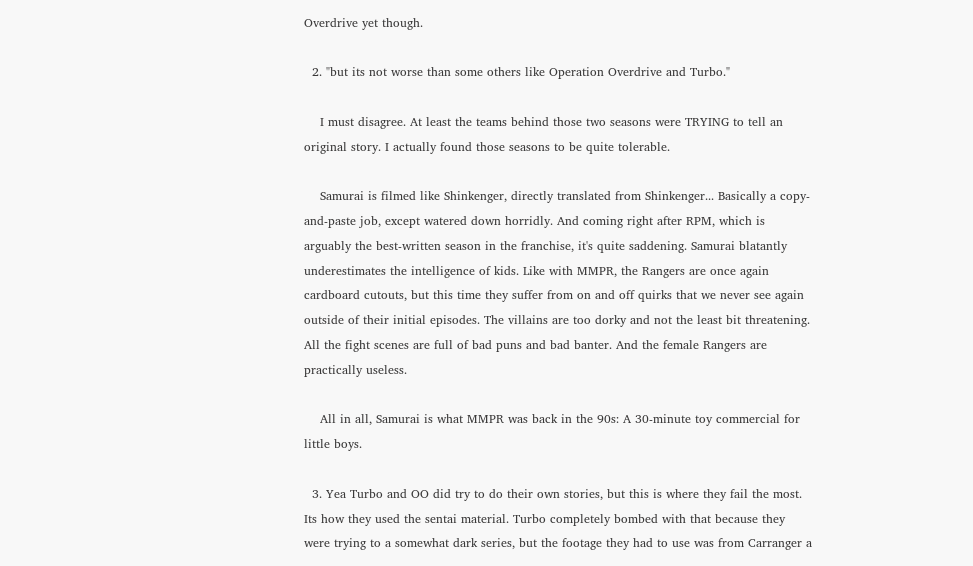Overdrive yet though.

  2. "but its not worse than some others like Operation Overdrive and Turbo."

    I must disagree. At least the teams behind those two seasons were TRYING to tell an original story. I actually found those seasons to be quite tolerable.

    Samurai is filmed like Shinkenger, directly translated from Shinkenger... Basically a copy-and-paste job, except watered down horridly. And coming right after RPM, which is arguably the best-written season in the franchise, it's quite saddening. Samurai blatantly underestimates the intelligence of kids. Like with MMPR, the Rangers are once again cardboard cutouts, but this time they suffer from on and off quirks that we never see again outside of their initial episodes. The villains are too dorky and not the least bit threatening. All the fight scenes are full of bad puns and bad banter. And the female Rangers are practically useless.

    All in all, Samurai is what MMPR was back in the 90s: A 30-minute toy commercial for little boys.

  3. Yea Turbo and OO did try to do their own stories, but this is where they fail the most. Its how they used the sentai material. Turbo completely bombed with that because they were trying to a somewhat dark series, but the footage they had to use was from Carranger a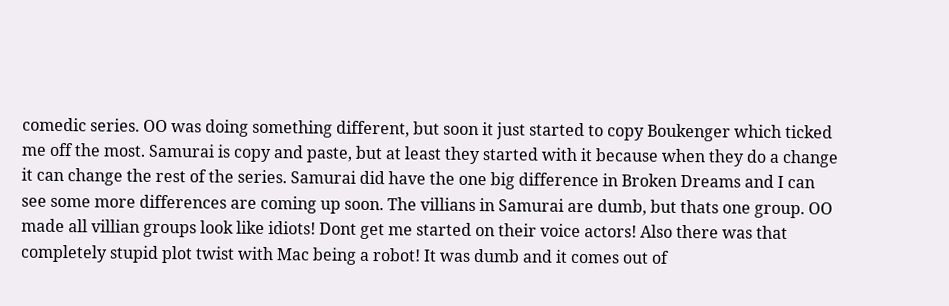comedic series. OO was doing something different, but soon it just started to copy Boukenger which ticked me off the most. Samurai is copy and paste, but at least they started with it because when they do a change it can change the rest of the series. Samurai did have the one big difference in Broken Dreams and I can see some more differences are coming up soon. The villians in Samurai are dumb, but thats one group. OO made all villian groups look like idiots! Dont get me started on their voice actors! Also there was that completely stupid plot twist with Mac being a robot! It was dumb and it comes out of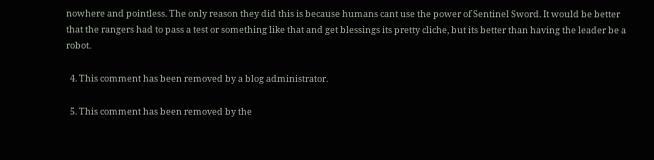nowhere and pointless. The only reason they did this is because humans cant use the power of Sentinel Sword. It would be better that the rangers had to pass a test or something like that and get blessings its pretty cliche, but its better than having the leader be a robot.

  4. This comment has been removed by a blog administrator.

  5. This comment has been removed by the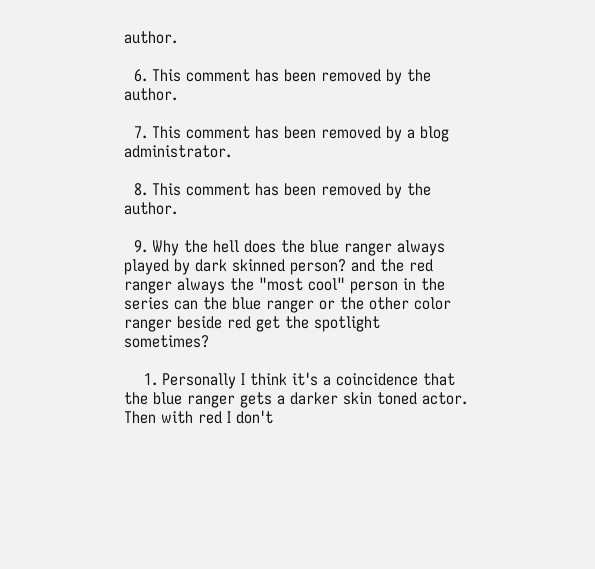author.

  6. This comment has been removed by the author.

  7. This comment has been removed by a blog administrator.

  8. This comment has been removed by the author.

  9. Why the hell does the blue ranger always played by dark skinned person? and the red ranger always the "most cool" person in the series can the blue ranger or the other color ranger beside red get the spotlight sometimes?

    1. Personally I think it's a coincidence that the blue ranger gets a darker skin toned actor. Then with red I don't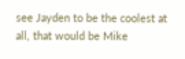see Jayden to be the coolest at all, that would be Mike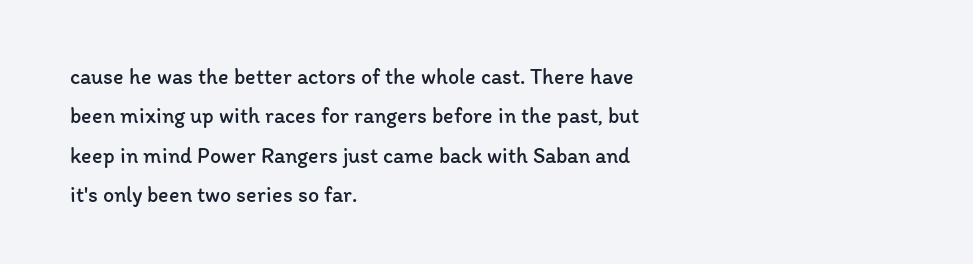cause he was the better actors of the whole cast. There have been mixing up with races for rangers before in the past, but keep in mind Power Rangers just came back with Saban and it's only been two series so far.